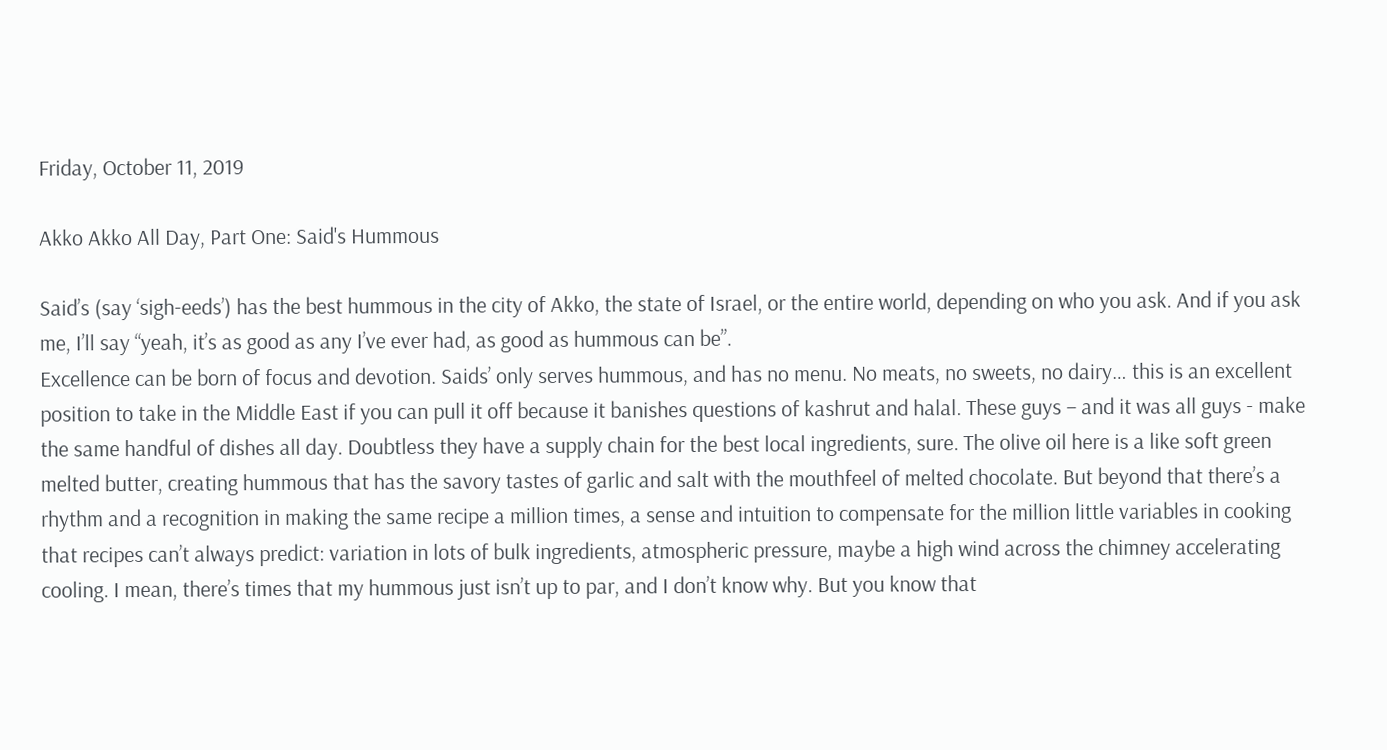Friday, October 11, 2019

Akko Akko All Day, Part One: Said's Hummous

Said’s (say ‘sigh-eeds’) has the best hummous in the city of Akko, the state of Israel, or the entire world, depending on who you ask. And if you ask me, I’ll say “yeah, it’s as good as any I’ve ever had, as good as hummous can be”.
Excellence can be born of focus and devotion. Saids’ only serves hummous, and has no menu. No meats, no sweets, no dairy… this is an excellent position to take in the Middle East if you can pull it off because it banishes questions of kashrut and halal. These guys – and it was all guys - make the same handful of dishes all day. Doubtless they have a supply chain for the best local ingredients, sure. The olive oil here is a like soft green melted butter, creating hummous that has the savory tastes of garlic and salt with the mouthfeel of melted chocolate. But beyond that there’s a rhythm and a recognition in making the same recipe a million times, a sense and intuition to compensate for the million little variables in cooking that recipes can’t always predict: variation in lots of bulk ingredients, atmospheric pressure, maybe a high wind across the chimney accelerating cooling. I mean, there’s times that my hummous just isn’t up to par, and I don’t know why. But you know that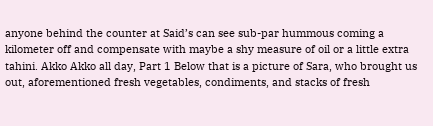anyone behind the counter at Said’s can see sub-par hummous coming a kilometer off and compensate with maybe a shy measure of oil or a little extra tahini. Akko Akko all day, Part 1 Below that is a picture of Sara, who brought us out, aforementioned fresh vegetables, condiments, and stacks of fresh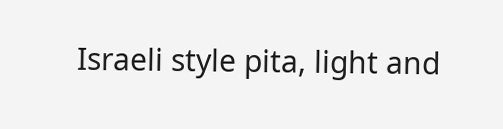Israeli style pita, light and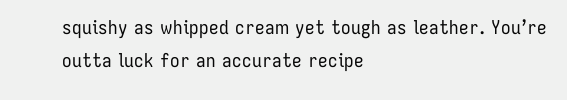squishy as whipped cream yet tough as leather. You’re outta luck for an accurate recipe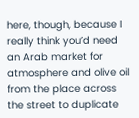here, though, because I really think you’d need an Arab market for atmosphere and olive oil from the place across the street to duplicate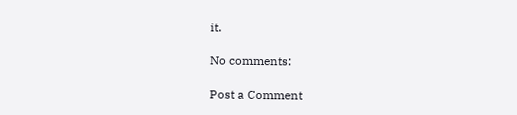it.

No comments:

Post a Comment